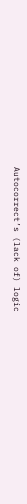Autocorrect’s (lack of) logic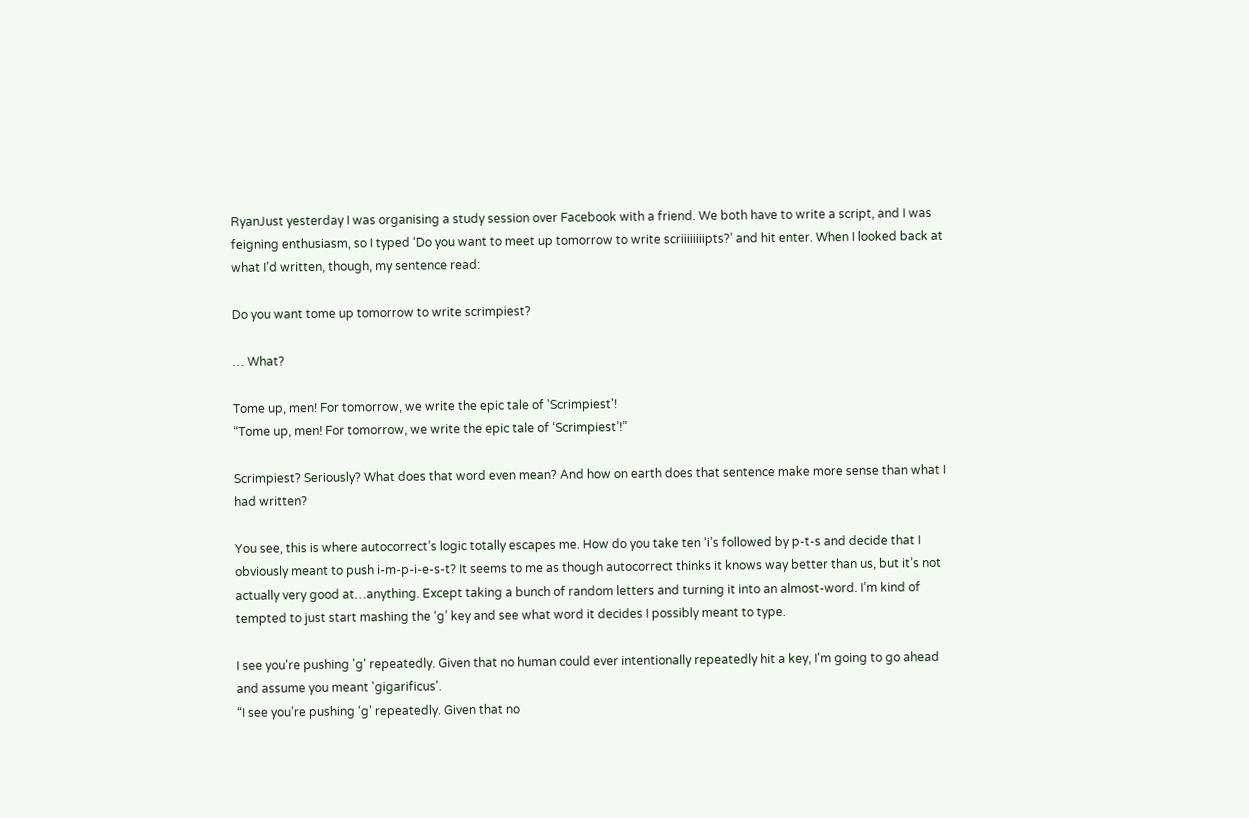RyanJust yesterday I was organising a study session over Facebook with a friend. We both have to write a script, and I was feigning enthusiasm, so I typed ‘Do you want to meet up tomorrow to write scriiiiiiiipts?’ and hit enter. When I looked back at what I’d written, though, my sentence read:

Do you want tome up tomorrow to write scrimpiest?

… What?

Tome up, men! For tomorrow, we write the epic tale of 'Scrimpiest'!
“Tome up, men! For tomorrow, we write the epic tale of ‘Scrimpiest’!”

Scrimpiest? Seriously? What does that word even mean? And how on earth does that sentence make more sense than what I had written?

You see, this is where autocorrect’s logic totally escapes me. How do you take ten ‘i’s followed by p-t-s and decide that I obviously meant to push i-m-p-i-e-s-t? It seems to me as though autocorrect thinks it knows way better than us, but it’s not actually very good at…anything. Except taking a bunch of random letters and turning it into an almost-word. I’m kind of tempted to just start mashing the ‘g’ key and see what word it decides I possibly meant to type.

I see you're pushing 'g' repeatedly. Given that no human could ever intentionally repeatedly hit a key, I'm going to go ahead and assume you meant 'gigarificus'.
“I see you’re pushing ‘g’ repeatedly. Given that no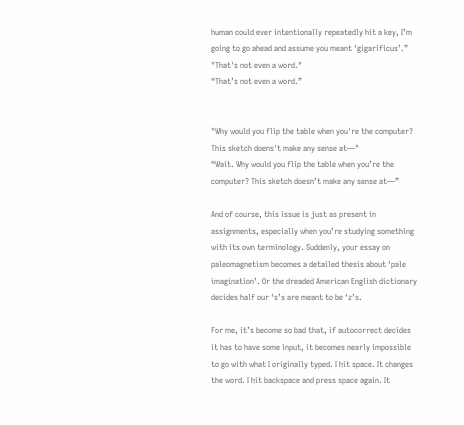human could ever intentionally repeatedly hit a key, I’m going to go ahead and assume you meant ‘gigarificus’.”
"That's not even a word."
“That’s not even a word.”


"Why would you flip the table when you're the computer? This sketch doens't make any sense at—"
“Wait. Why would you flip the table when you’re the computer? This sketch doesn’t make any sense at—”

And of course, this issue is just as present in assignments, especially when you’re studying something with its own terminology. Suddenly, your essay on paleomagnetism becomes a detailed thesis about ‘pale imagination’. Or the dreaded American English dictionary decides half our ‘s’s are meant to be ‘z’s.

For me, it’s become so bad that, if autocorrect decides it has to have some input, it becomes nearly impossible to go with what I originally typed. I hit space. It changes the word. I hit backspace and press space again. It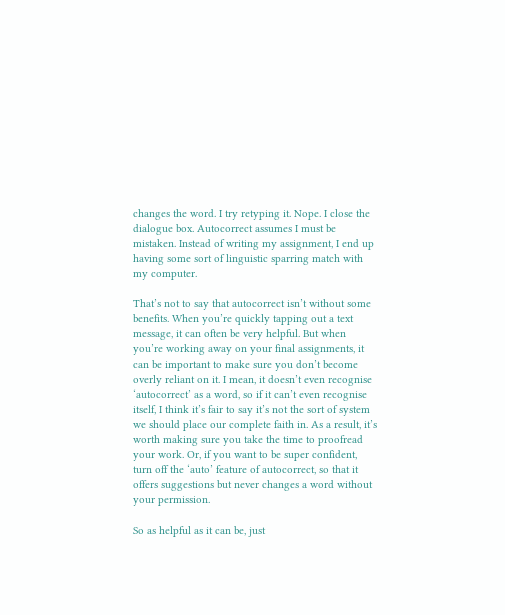changes the word. I try retyping it. Nope. I close the dialogue box. Autocorrect assumes I must be mistaken. Instead of writing my assignment, I end up having some sort of linguistic sparring match with my computer.

That’s not to say that autocorrect isn’t without some benefits. When you’re quickly tapping out a text message, it can often be very helpful. But when you’re working away on your final assignments, it can be important to make sure you don’t become overly reliant on it. I mean, it doesn’t even recognise ‘autocorrect’ as a word, so if it can’t even recognise itself, I think it’s fair to say it’s not the sort of system we should place our complete faith in. As a result, it’s worth making sure you take the time to proofread your work. Or, if you want to be super confident, turn off the ‘auto’ feature of autocorrect, so that it offers suggestions but never changes a word without your permission.

So as helpful as it can be, just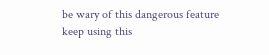be wary of this dangerous feature keep using this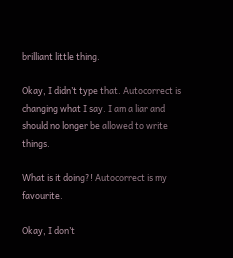brilliant little thing.

Okay, I didn’t type that. Autocorrect is changing what I say. I am a liar and should no longer be allowed to write things.

What is it doing?! Autocorrect is my favourite.

Okay, I don’t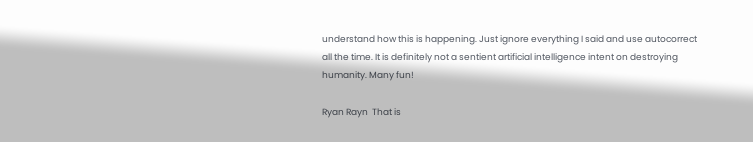understand how this is happening. Just ignore everything I said and use autocorrect all the time. It is definitely not a sentient artificial intelligence intent on destroying humanity. Many fun!

Ryan Rayn  That is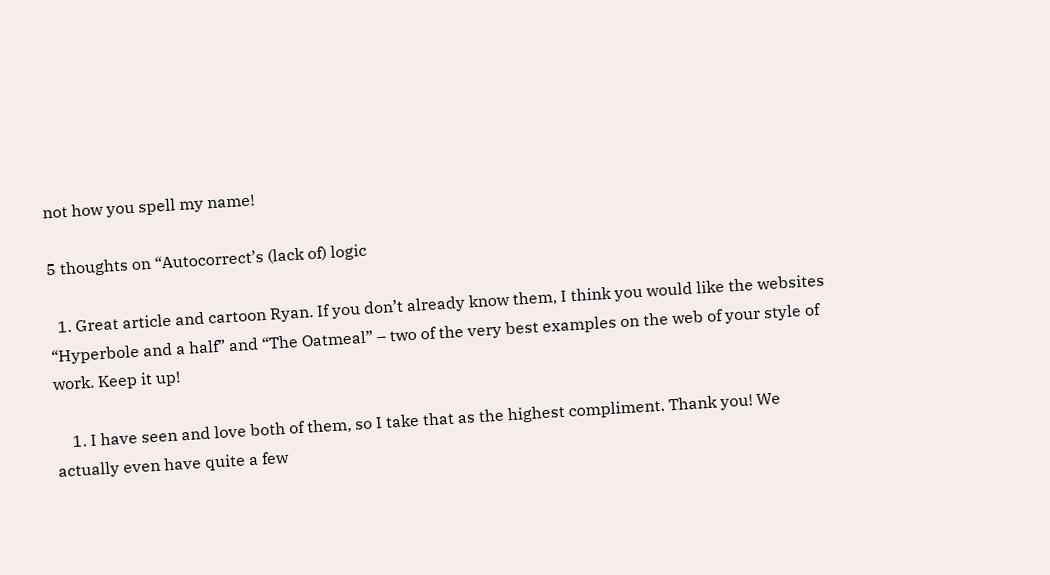not how you spell my name!

5 thoughts on “Autocorrect’s (lack of) logic

  1. Great article and cartoon Ryan. If you don’t already know them, I think you would like the websites “Hyperbole and a half” and “The Oatmeal” – two of the very best examples on the web of your style of work. Keep it up!

    1. I have seen and love both of them, so I take that as the highest compliment. Thank you! We actually even have quite a few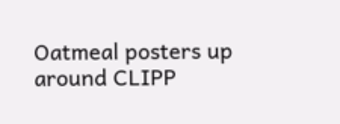Oatmeal posters up around CLIPP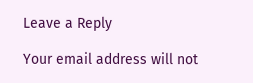Leave a Reply

Your email address will not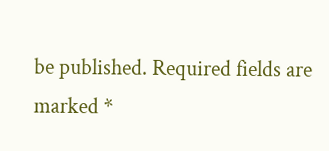be published. Required fields are marked *